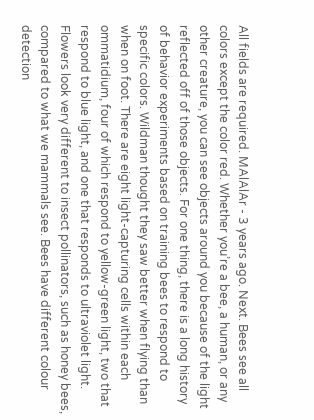All fields are required. MAlAlAr - 3 years ago. Next. Bees see all colors except the color red. Whether you’re a bee, a human, or any other creature, you can see objects around you because of the light reflected off of those objects. For one thing, there is a long history of behavior experiments based on training bees to respond to specific colors. Wildman thought they saw better when flying than when on foot. There are eight light-capturing cells within each ommatidium, four of which respond to yellow-green light, two that respond to blue light, and one that responds to ultraviolet light. Flowers look very different to insect pollinators, such as honey bees, compared to what we mammals see. Bees have different colour detection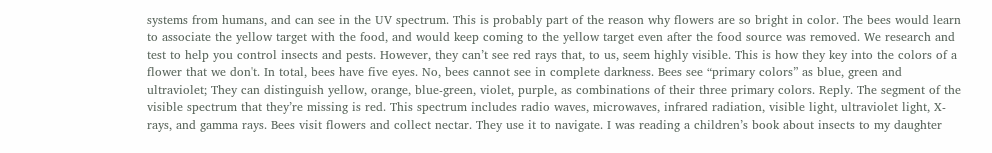systems from humans, and can see in the UV spectrum. This is probably part of the reason why flowers are so bright in color. The bees would learn to associate the yellow target with the food, and would keep coming to the yellow target even after the food source was removed. We research and test to help you control insects and pests. However, they can’t see red rays that, to us, seem highly visible. This is how they key into the colors of a flower that we don't. In total, bees have five eyes. No, bees cannot see in complete darkness. Bees see “primary colors” as blue, green and ultraviolet; They can distinguish yellow, orange, blue-green, violet, purple, as combinations of their three primary colors. Reply. The segment of the visible spectrum that they’re missing is red. This spectrum includes radio waves, microwaves, infrared radiation, visible light, ultraviolet light, X-rays, and gamma rays. Bees visit flowers and collect nectar. They use it to navigate. I was reading a children’s book about insects to my daughter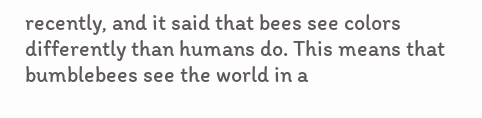recently, and it said that bees see colors differently than humans do. This means that bumblebees see the world in a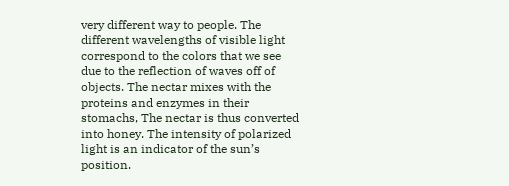very different way to people. The different wavelengths of visible light correspond to the colors that we see due to the reflection of waves off of objects. The nectar mixes with the proteins and enzymes in their stomachs, The nectar is thus converted into honey. The intensity of polarized light is an indicator of the sun’s position.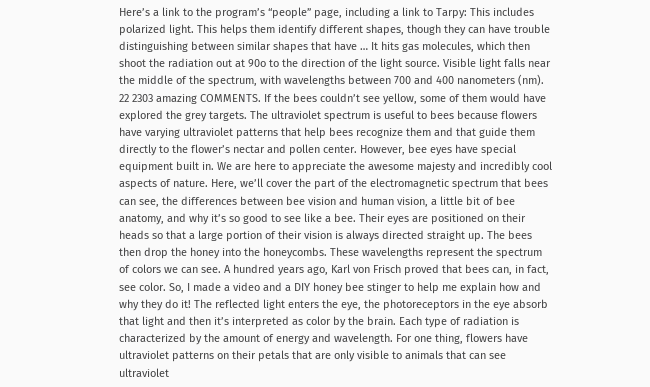Here’s a link to the program’s “people” page, including a link to Tarpy: This includes polarized light. This helps them identify different shapes, though they can have trouble distinguishing between similar shapes that have … It hits gas molecules, which then shoot the radiation out at 90o to the direction of the light source. Visible light falls near the middle of the spectrum, with wavelengths between 700 and 400 nanometers (nm). 22 2303 amazing COMMENTS. If the bees couldn’t see yellow, some of them would have explored the grey targets. The ultraviolet spectrum is useful to bees because flowers have varying ultraviolet patterns that help bees recognize them and that guide them directly to the flower’s nectar and pollen center. However, bee eyes have special equipment built in. We are here to appreciate the awesome majesty and incredibly cool aspects of nature. Here, we’ll cover the part of the electromagnetic spectrum that bees can see, the differences between bee vision and human vision, a little bit of bee anatomy, and why it’s so good to see like a bee. Their eyes are positioned on their heads so that a large portion of their vision is always directed straight up. The bees then drop the honey into the honeycombs. These wavelengths represent the spectrum of colors we can see. A hundred years ago, Karl von Frisch proved that bees can, in fact, see color. So, I made a video and a DIY honey bee stinger to help me explain how and why they do it! The reflected light enters the eye, the photoreceptors in the eye absorb that light and then it’s interpreted as color by the brain. Each type of radiation is characterized by the amount of energy and wavelength. For one thing, flowers have ultraviolet patterns on their petals that are only visible to animals that can see ultraviolet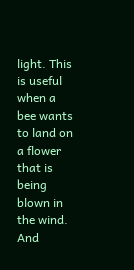light. This is useful when a bee wants to land on a flower that is being blown in the wind. And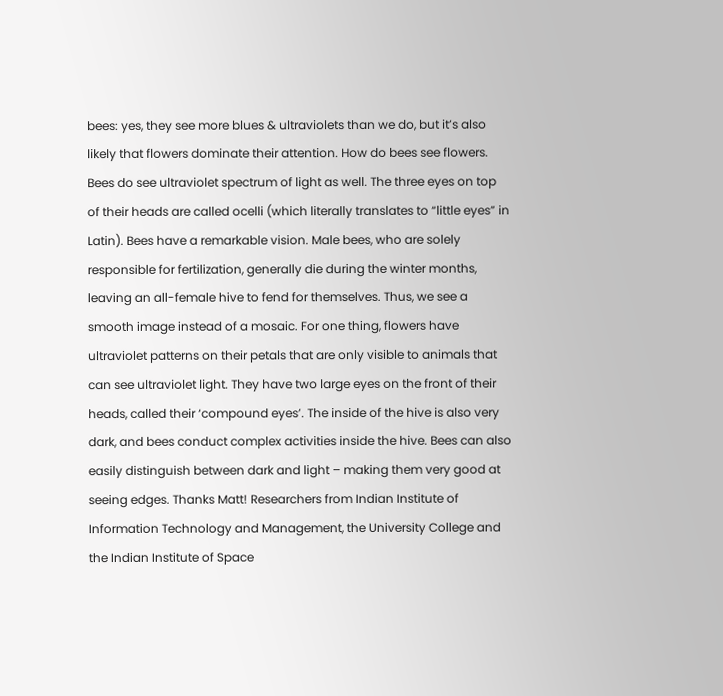bees: yes, they see more blues & ultraviolets than we do, but it’s also likely that flowers dominate their attention. How do bees see flowers. Bees do see ultraviolet spectrum of light as well. The three eyes on top of their heads are called ocelli (which literally translates to “little eyes” in Latin). Bees have a remarkable vision. Male bees, who are solely responsible for fertilization, generally die during the winter months, leaving an all-female hive to fend for themselves. Thus, we see a smooth image instead of a mosaic. For one thing, flowers have ultraviolet patterns on their petals that are only visible to animals that can see ultraviolet light. They have two large eyes on the front of their heads, called their ‘compound eyes’. The inside of the hive is also very dark, and bees conduct complex activities inside the hive. Bees can also easily distinguish between dark and light – making them very good at seeing edges. Thanks Matt! Researchers from Indian Institute of Information Technology and Management, the University College and the Indian Institute of Space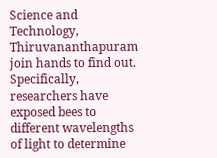Science and Technology, Thiruvananthapuram join hands to find out. Specifically, researchers have exposed bees to different wavelengths of light to determine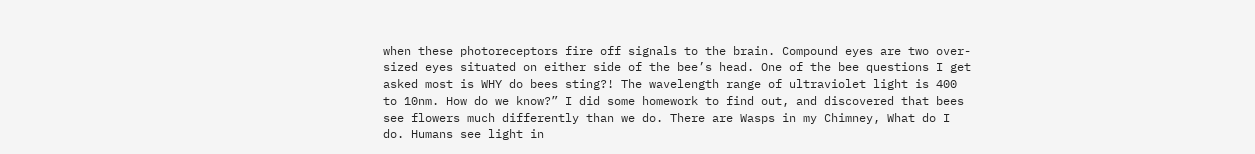when these photoreceptors fire off signals to the brain. Compound eyes are two over-sized eyes situated on either side of the bee’s head. One of the bee questions I get asked most is WHY do bees sting?! The wavelength range of ultraviolet light is 400 to 10nm. How do we know?” I did some homework to find out, and discovered that bees see flowers much differently than we do. There are Wasps in my Chimney, What do I do. Humans see light in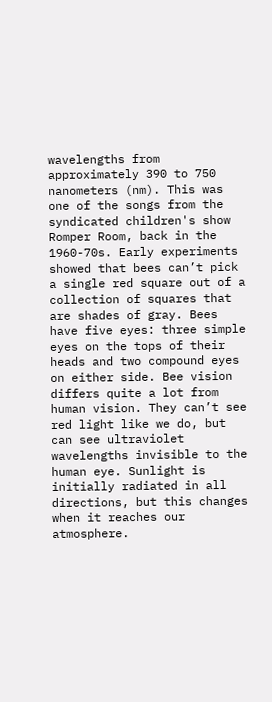wavelengths from approximately 390 to 750 nanometers (nm). This was one of the songs from the syndicated children's show Romper Room, back in the 1960-70s. Early experiments showed that bees can’t pick a single red square out of a collection of squares that are shades of gray. Bees have five eyes: three simple eyes on the tops of their heads and two compound eyes on either side. Bee vision differs quite a lot from human vision. They can’t see red light like we do, but can see ultraviolet wavelengths invisible to the human eye. Sunlight is initially radiated in all directions, but this changes when it reaches our atmosphere.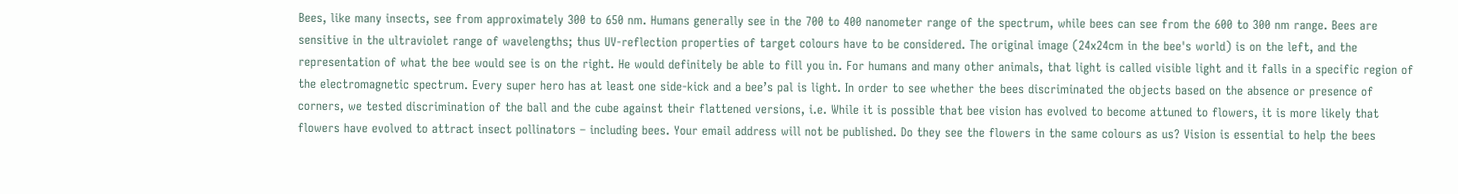Bees, like many insects, see from approximately 300 to 650 nm. Humans generally see in the 700 to 400 nanometer range of the spectrum, while bees can see from the 600 to 300 nm range. Bees are sensitive in the ultraviolet range of wavelengths; thus UV-reflection properties of target colours have to be considered. The original image (24x24cm in the bee's world) is on the left, and the representation of what the bee would see is on the right. He would definitely be able to fill you in. For humans and many other animals, that light is called visible light and it falls in a specific region of the electromagnetic spectrum. Every super hero has at least one side-kick and a bee’s pal is light. In order to see whether the bees discriminated the objects based on the absence or presence of corners, we tested discrimination of the ball and the cube against their flattened versions, i.e. While it is possible that bee vision has evolved to become attuned to flowers, it is more likely that flowers have evolved to attract insect pollinators – including bees. Your email address will not be published. Do they see the flowers in the same colours as us? Vision is essential to help the bees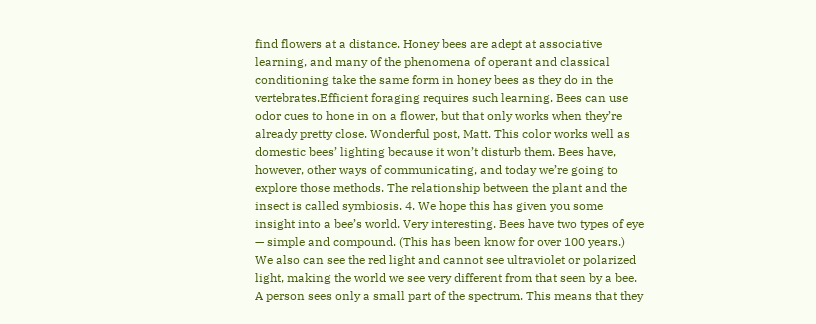find flowers at a distance. Honey bees are adept at associative learning, and many of the phenomena of operant and classical conditioning take the same form in honey bees as they do in the vertebrates.Efficient foraging requires such learning. Bees can use odor cues to hone in on a flower, but that only works when they’re already pretty close. Wonderful post, Matt. This color works well as domestic bees’ lighting because it won’t disturb them. Bees have, however, other ways of communicating, and today we’re going to explore those methods. The relationship between the plant and the insect is called symbiosis. 4. We hope this has given you some insight into a bee’s world. Very interesting. Bees have two types of eye — simple and compound. (This has been know for over 100 years.) We also can see the red light and cannot see ultraviolet or polarized light, making the world we see very different from that seen by a bee. A person sees only a small part of the spectrum. This means that they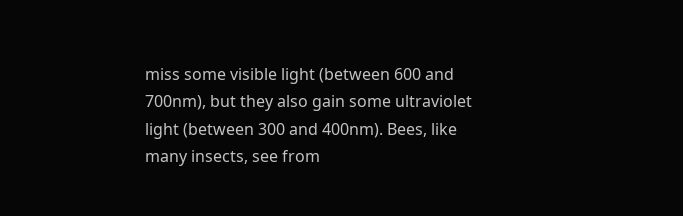miss some visible light (between 600 and 700nm), but they also gain some ultraviolet light (between 300 and 400nm). Bees, like many insects, see from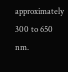approximately 300 to 650 nm.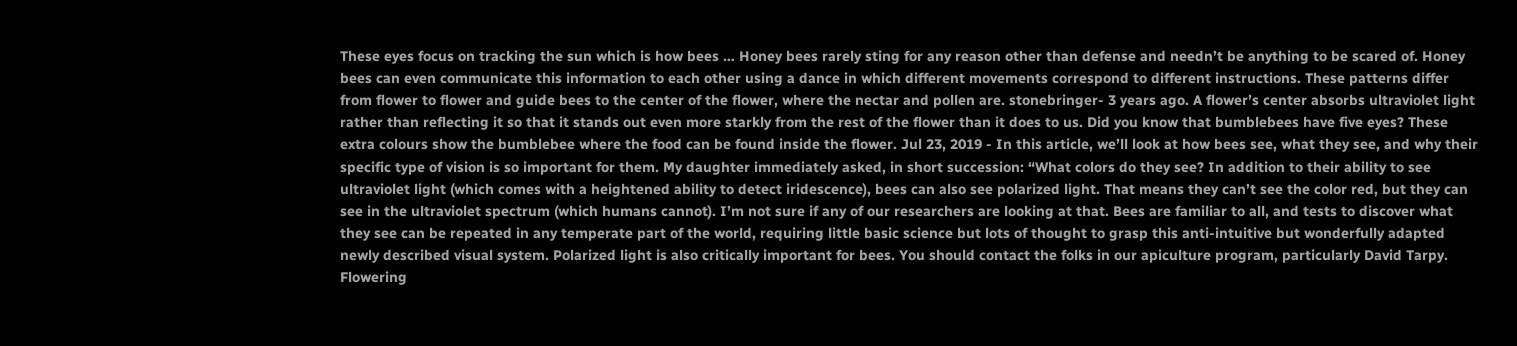These eyes focus on tracking the sun which is how bees … Honey bees rarely sting for any reason other than defense and needn’t be anything to be scared of. Honey bees can even communicate this information to each other using a dance in which different movements correspond to different instructions. These patterns differ from flower to flower and guide bees to the center of the flower, where the nectar and pollen are. stonebringer- 3 years ago. A flower’s center absorbs ultraviolet light rather than reflecting it so that it stands out even more starkly from the rest of the flower than it does to us. Did you know that bumblebees have five eyes? These extra colours show the bumblebee where the food can be found inside the flower. Jul 23, 2019 - In this article, we’ll look at how bees see, what they see, and why their specific type of vision is so important for them. My daughter immediately asked, in short succession: “What colors do they see? In addition to their ability to see ultraviolet light (which comes with a heightened ability to detect iridescence), bees can also see polarized light. That means they can’t see the color red, but they can see in the ultraviolet spectrum (which humans cannot). I’m not sure if any of our researchers are looking at that. Bees are familiar to all, and tests to discover what they see can be repeated in any temperate part of the world, requiring little basic science but lots of thought to grasp this anti-intuitive but wonderfully adapted newly described visual system. Polarized light is also critically important for bees. You should contact the folks in our apiculture program, particularly David Tarpy. Flowering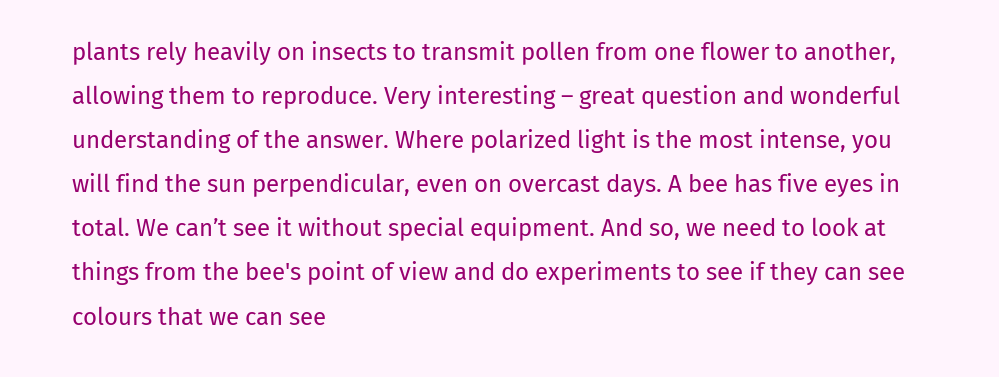plants rely heavily on insects to transmit pollen from one flower to another, allowing them to reproduce. Very interesting – great question and wonderful understanding of the answer. Where polarized light is the most intense, you will find the sun perpendicular, even on overcast days. A bee has five eyes in total. We can’t see it without special equipment. And so, we need to look at things from the bee's point of view and do experiments to see if they can see colours that we can see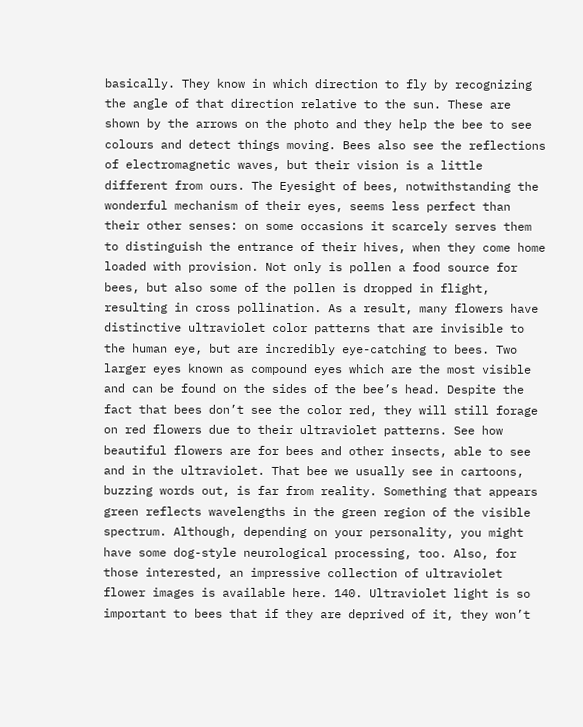basically. They know in which direction to fly by recognizing the angle of that direction relative to the sun. These are shown by the arrows on the photo and they help the bee to see colours and detect things moving. Bees also see the reflections of electromagnetic waves, but their vision is a little different from ours. The Eyesight of bees, notwithstanding the wonderful mechanism of their eyes, seems less perfect than their other senses: on some occasions it scarcely serves them to distinguish the entrance of their hives, when they come home loaded with provision. Not only is pollen a food source for bees, but also some of the pollen is dropped in flight, resulting in cross pollination. As a result, many flowers have distinctive ultraviolet color patterns that are invisible to the human eye, but are incredibly eye-catching to bees. Two larger eyes known as compound eyes which are the most visible and can be found on the sides of the bee’s head. Despite the fact that bees don’t see the color red, they will still forage on red flowers due to their ultraviolet patterns. See how beautiful flowers are for bees and other insects, able to see and in the ultraviolet. That bee we usually see in cartoons, buzzing words out, is far from reality. Something that appears green reflects wavelengths in the green region of the visible spectrum. Although, depending on your personality, you might have some dog-style neurological processing, too. Also, for those interested, an impressive collection of ultraviolet flower images is available here. 140. Ultraviolet light is so important to bees that if they are deprived of it, they won’t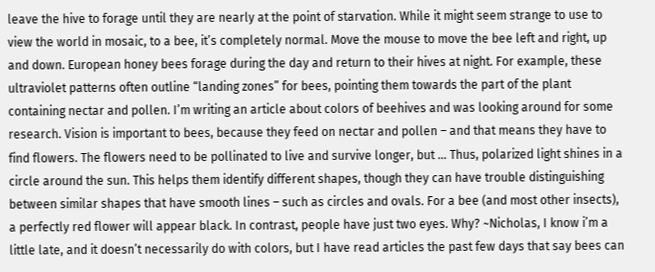leave the hive to forage until they are nearly at the point of starvation. While it might seem strange to use to view the world in mosaic, to a bee, it’s completely normal. Move the mouse to move the bee left and right, up and down. European honey bees forage during the day and return to their hives at night. For example, these ultraviolet patterns often outline “landing zones” for bees, pointing them towards the part of the plant containing nectar and pollen. I’m writing an article about colors of beehives and was looking around for some research. Vision is important to bees, because they feed on nectar and pollen – and that means they have to find flowers. The flowers need to be pollinated to live and survive longer, but … Thus, polarized light shines in a circle around the sun. This helps them identify different shapes, though they can have trouble distinguishing between similar shapes that have smooth lines – such as circles and ovals. For a bee (and most other insects), a perfectly red flower will appear black. In contrast, people have just two eyes. Why? ~Nicholas, I know i’m a little late, and it doesn’t necessarily do with colors, but I have read articles the past few days that say bees can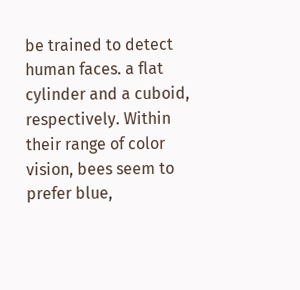be trained to detect human faces. a flat cylinder and a cuboid, respectively. Within their range of color vision, bees seem to prefer blue,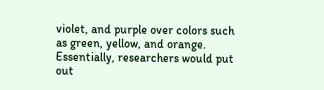violet, and purple over colors such as green, yellow, and orange. Essentially, researchers would put out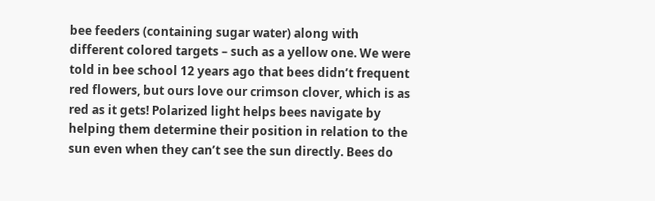bee feeders (containing sugar water) along with different colored targets – such as a yellow one. We were told in bee school 12 years ago that bees didn’t frequent red flowers, but ours love our crimson clover, which is as red as it gets! Polarized light helps bees navigate by helping them determine their position in relation to the sun even when they can’t see the sun directly. Bees do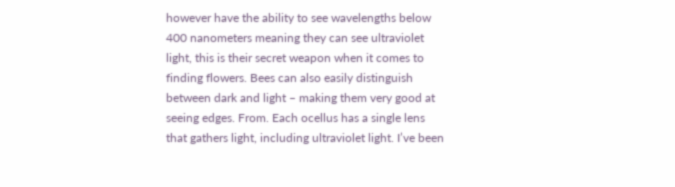however have the ability to see wavelengths below 400 nanometers meaning they can see ultraviolet light, this is their secret weapon when it comes to finding flowers. Bees can also easily distinguish between dark and light – making them very good at seeing edges. From. Each ocellus has a single lens that gathers light, including ultraviolet light. I’ve been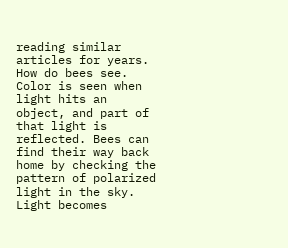reading similar articles for years. How do bees see. Color is seen when light hits an object, and part of that light is reflected. Bees can find their way back home by checking the pattern of polarized light in the sky. Light becomes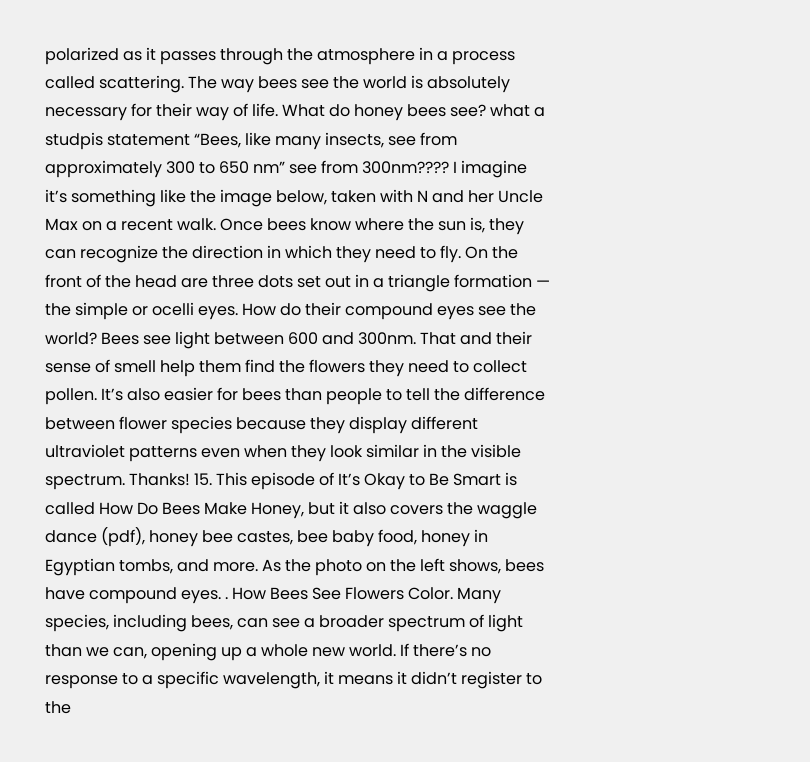polarized as it passes through the atmosphere in a process called scattering. The way bees see the world is absolutely necessary for their way of life. What do honey bees see? what a studpis statement “Bees, like many insects, see from approximately 300 to 650 nm” see from 300nm???? I imagine it’s something like the image below, taken with N and her Uncle Max on a recent walk. Once bees know where the sun is, they can recognize the direction in which they need to fly. On the front of the head are three dots set out in a triangle formation — the simple or ocelli eyes. How do their compound eyes see the world? Bees see light between 600 and 300nm. That and their sense of smell help them find the flowers they need to collect pollen. It’s also easier for bees than people to tell the difference between flower species because they display different ultraviolet patterns even when they look similar in the visible spectrum. Thanks! 15. This episode of It’s Okay to Be Smart is called How Do Bees Make Honey, but it also covers the waggle dance (pdf), honey bee castes, bee baby food, honey in Egyptian tombs, and more. As the photo on the left shows, bees have compound eyes. . How Bees See Flowers Color. Many species, including bees, can see a broader spectrum of light than we can, opening up a whole new world. If there’s no response to a specific wavelength, it means it didn’t register to the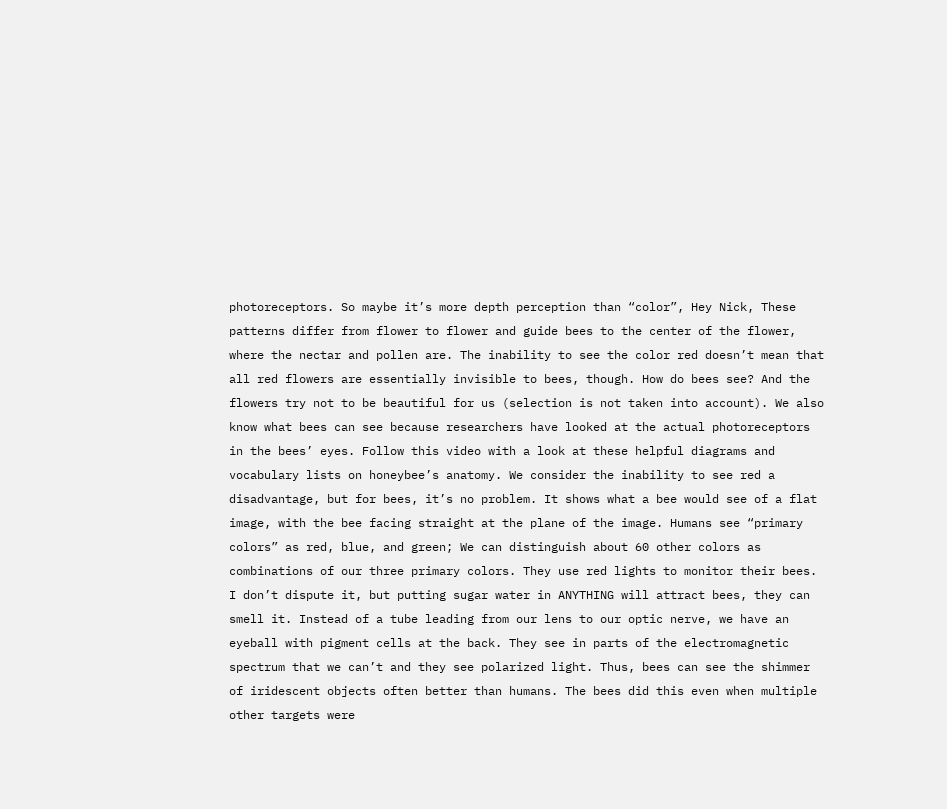photoreceptors. So maybe it’s more depth perception than “color”, Hey Nick, These patterns differ from flower to flower and guide bees to the center of the flower, where the nectar and pollen are. The inability to see the color red doesn’t mean that all red flowers are essentially invisible to bees, though. How do bees see? And the flowers try not to be beautiful for us (selection is not taken into account). We also know what bees can see because researchers have looked at the actual photoreceptors in the bees’ eyes. Follow this video with a look at these helpful diagrams and vocabulary lists on honeybee’s anatomy. We consider the inability to see red a disadvantage, but for bees, it’s no problem. It shows what a bee would see of a flat image, with the bee facing straight at the plane of the image. Humans see “primary colors” as red, blue, and green; We can distinguish about 60 other colors as combinations of our three primary colors. They use red lights to monitor their bees. I don’t dispute it, but putting sugar water in ANYTHING will attract bees, they can smell it. Instead of a tube leading from our lens to our optic nerve, we have an eyeball with pigment cells at the back. They see in parts of the electromagnetic spectrum that we can’t and they see polarized light. Thus, bees can see the shimmer of iridescent objects often better than humans. The bees did this even when multiple other targets were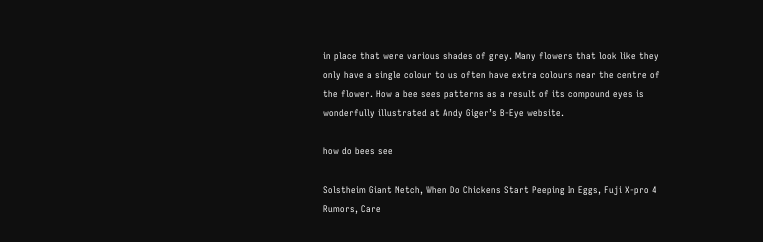in place that were various shades of grey. Many flowers that look like they only have a single colour to us often have extra colours near the centre of the flower. How a bee sees patterns as a result of its compound eyes is wonderfully illustrated at Andy Giger’s B-Eye website.

how do bees see

Solstheim Giant Netch, When Do Chickens Start Peeping In Eggs, Fuji X-pro 4 Rumors, Care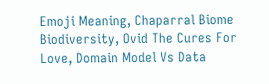Emoji Meaning, Chaparral Biome Biodiversity, Ovid The Cures For Love, Domain Model Vs Data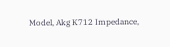Model, Akg K712 Impedance,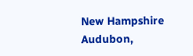New Hampshire Audubon,